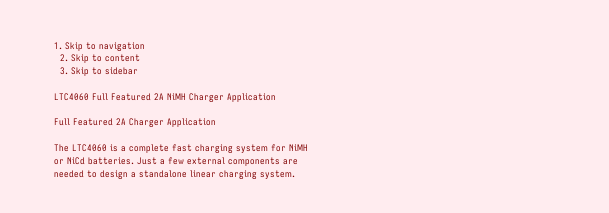1. Skip to navigation
  2. Skip to content
  3. Skip to sidebar

LTC4060 Full Featured 2A NiMH Charger Application

Full Featured 2A Charger Application

The LTC4060 is a complete fast charging system for NiMH or NiCd batteries. Just a few external components are needed to design a standalone linear charging system.